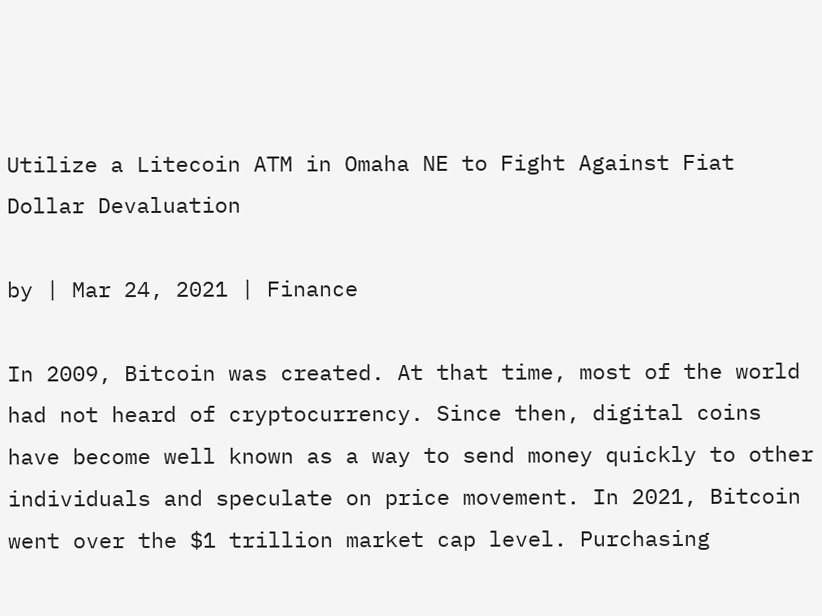Utilize a Litecoin ATM in Omaha NE to Fight Against Fiat Dollar Devaluation

by | Mar 24, 2021 | Finance

In 2009, Bitcoin was created. At that time, most of the world had not heard of cryptocurrency. Since then, digital coins have become well known as a way to send money quickly to other individuals and speculate on price movement. In 2021, Bitcoin went over the $1 trillion market cap level. Purchasing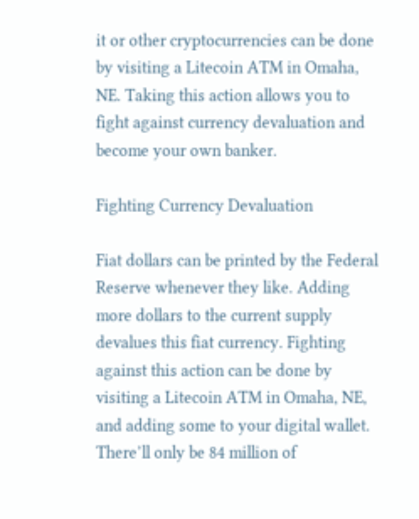it or other cryptocurrencies can be done by visiting a Litecoin ATM in Omaha, NE. Taking this action allows you to fight against currency devaluation and become your own banker.

Fighting Currency Devaluation

Fiat dollars can be printed by the Federal Reserve whenever they like. Adding more dollars to the current supply devalues this fiat currency. Fighting against this action can be done by visiting a Litecoin ATM in Omaha, NE, and adding some to your digital wallet. There’ll only be 84 million of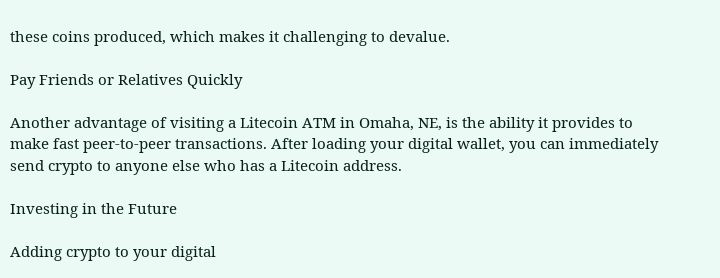these coins produced, which makes it challenging to devalue.

Pay Friends or Relatives Quickly

Another advantage of visiting a Litecoin ATM in Omaha, NE, is the ability it provides to make fast peer-to-peer transactions. After loading your digital wallet, you can immediately send crypto to anyone else who has a Litecoin address.

Investing in the Future

Adding crypto to your digital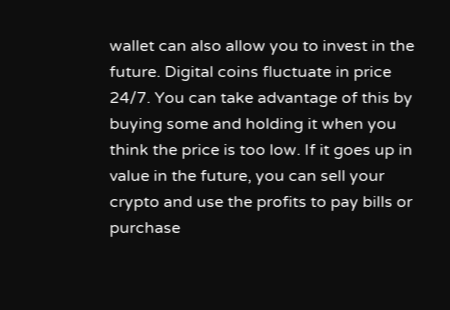wallet can also allow you to invest in the future. Digital coins fluctuate in price 24/7. You can take advantage of this by buying some and holding it when you think the price is too low. If it goes up in value in the future, you can sell your crypto and use the profits to pay bills or purchase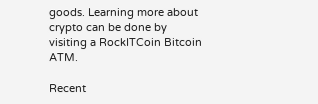goods. Learning more about crypto can be done by visiting a RockITCoin Bitcoin ATM.

Recent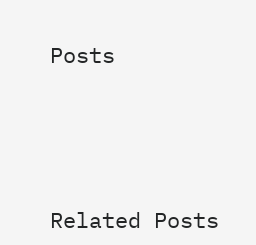Posts




Related Posts